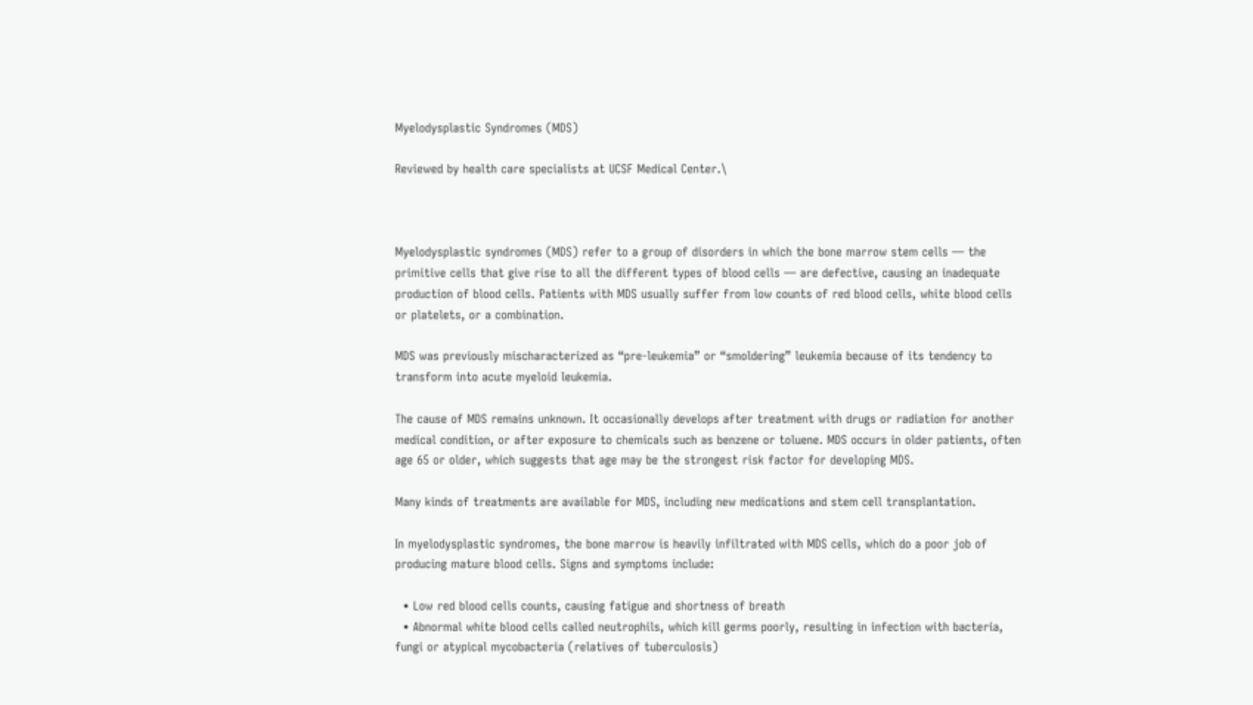Myelodysplastic Syndromes (MDS)

Reviewed by health care specialists at UCSF Medical Center.\



Myelodysplastic syndromes (MDS) refer to a group of disorders in which the bone marrow stem cells — the primitive cells that give rise to all the different types of blood cells — are defective, causing an inadequate production of blood cells. Patients with MDS usually suffer from low counts of red blood cells, white blood cells or platelets, or a combination.

MDS was previously mischaracterized as “pre-leukemia” or “smoldering” leukemia because of its tendency to transform into acute myeloid leukemia.

The cause of MDS remains unknown. It occasionally develops after treatment with drugs or radiation for another medical condition, or after exposure to chemicals such as benzene or toluene. MDS occurs in older patients, often age 65 or older, which suggests that age may be the strongest risk factor for developing MDS.

Many kinds of treatments are available for MDS, including new medications and stem cell transplantation.

In myelodysplastic syndromes, the bone marrow is heavily infiltrated with MDS cells, which do a poor job of producing mature blood cells. Signs and symptoms include:

  • Low red blood cells counts, causing fatigue and shortness of breath
  • Abnormal white blood cells called neutrophils, which kill germs poorly, resulting in infection with bacteria, fungi or atypical mycobacteria (relatives of tuberculosis)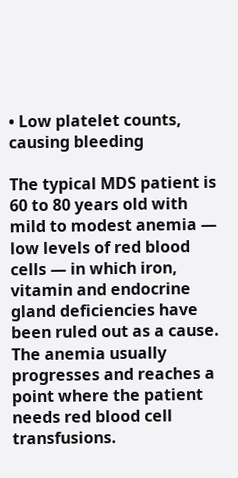• Low platelet counts, causing bleeding

The typical MDS patient is 60 to 80 years old with mild to modest anemia — low levels of red blood cells — in which iron, vitamin and endocrine gland deficiencies have been ruled out as a cause. The anemia usually progresses and reaches a point where the patient needs red blood cell transfusions.